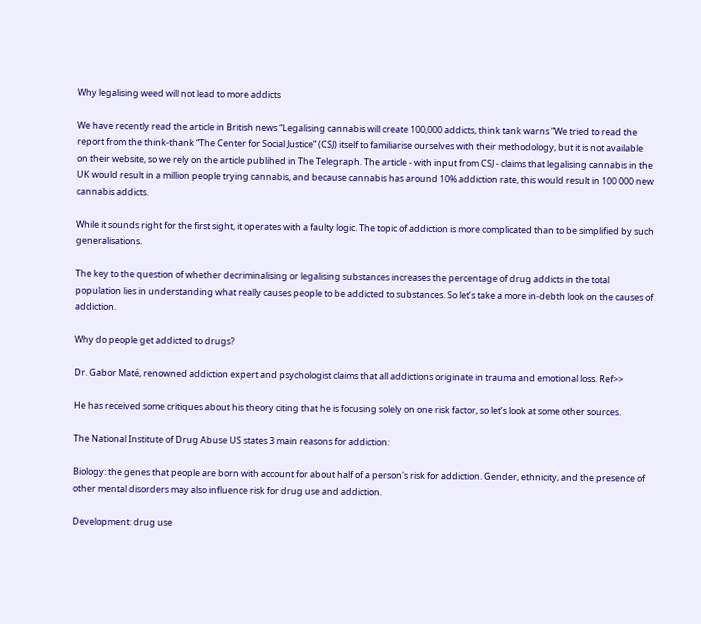Why legalising weed will not lead to more addicts

We have recently read the article in British news “Legalising cannabis will create 100,000 addicts, think tank warns ”We tried to read the report from the think-thank “The Center for Social Justice” (CSJ) itself to familiarise ourselves with their methodology, but it is not available on their website, so we rely on the article publihed in The Telegraph. The article - with input from CSJ - claims that legalising cannabis in the UK would result in a million people trying cannabis, and because cannabis has around 10% addiction rate, this would result in 100 000 new cannabis addicts.

While it sounds right for the first sight, it operates with a faulty logic. The topic of addiction is more complicated than to be simplified by such generalisations.

The key to the question of whether decriminalising or legalising substances increases the percentage of drug addicts in the total population lies in understanding what really causes people to be addicted to substances. So let’s take a more in-debth look on the causes of addiction.

Why do people get addicted to drugs?

Dr. Gabor Maté, renowned addiction expert and psychologist claims that all addictions originate in trauma and emotional loss. Ref>>

He has received some critiques about his theory citing that he is focusing solely on one risk factor, so let’s look at some other sources.

The National Institute of Drug Abuse US states 3 main reasons for addiction:

Biology: the genes that people are born with account for about half of a person's risk for addiction. Gender, ethnicity, and the presence of other mental disorders may also influence risk for drug use and addiction.

Development: drug use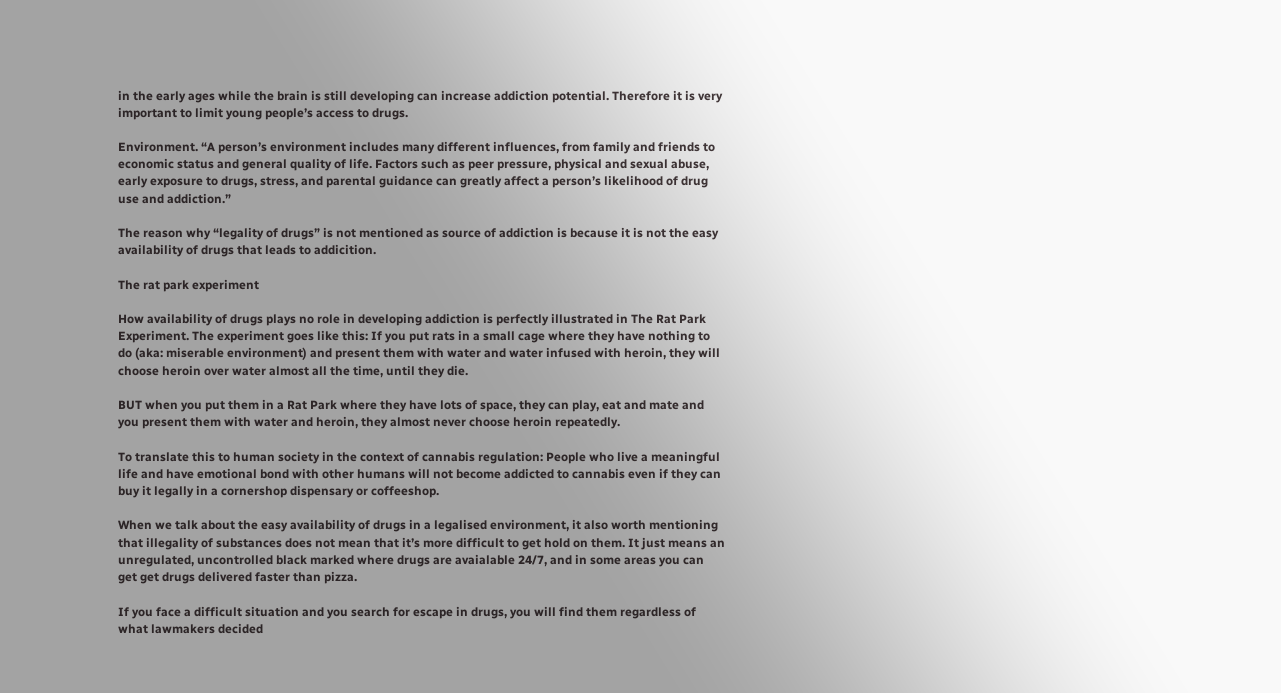in the early ages while the brain is still developing can increase addiction potential. Therefore it is very important to limit young people’s access to drugs.

Environment. “A person’s environment includes many different influences, from family and friends to economic status and general quality of life. Factors such as peer pressure, physical and sexual abuse, early exposure to drugs, stress, and parental guidance can greatly affect a person’s likelihood of drug use and addiction.”

The reason why “legality of drugs” is not mentioned as source of addiction is because it is not the easy availability of drugs that leads to addicition.

The rat park experiment

How availability of drugs plays no role in developing addiction is perfectly illustrated in The Rat Park Experiment. The experiment goes like this: If you put rats in a small cage where they have nothing to do (aka: miserable environment) and present them with water and water infused with heroin, they will choose heroin over water almost all the time, until they die.

BUT when you put them in a Rat Park where they have lots of space, they can play, eat and mate and you present them with water and heroin, they almost never choose heroin repeatedly.

To translate this to human society in the context of cannabis regulation: People who live a meaningful life and have emotional bond with other humans will not become addicted to cannabis even if they can buy it legally in a cornershop dispensary or coffeeshop.

When we talk about the easy availability of drugs in a legalised environment, it also worth mentioning that illegality of substances does not mean that it’s more difficult to get hold on them. It just means an unregulated, uncontrolled black marked where drugs are avaialable 24/7, and in some areas you can get get drugs delivered faster than pizza.

If you face a difficult situation and you search for escape in drugs, you will find them regardless of what lawmakers decided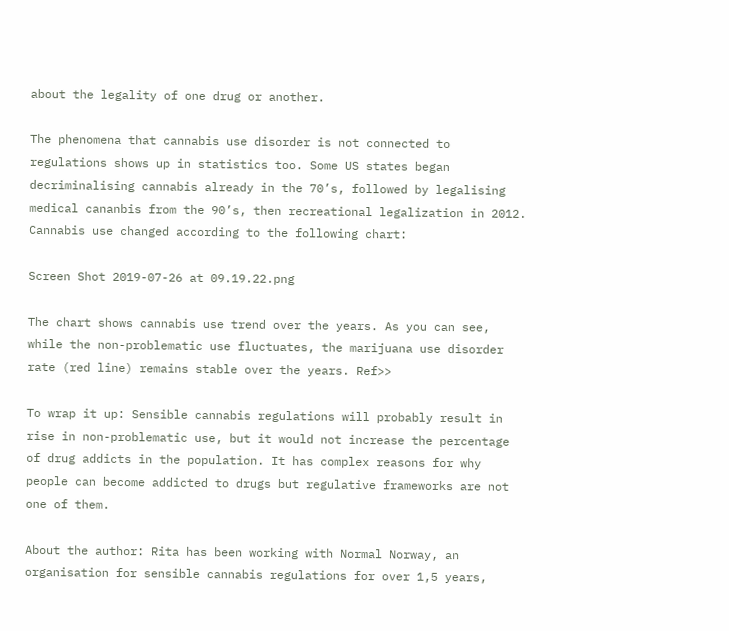about the legality of one drug or another.

The phenomena that cannabis use disorder is not connected to regulations shows up in statistics too. Some US states began decriminalising cannabis already in the 70’s, followed by legalising medical cananbis from the 90’s, then recreational legalization in 2012. Cannabis use changed according to the following chart:

Screen Shot 2019-07-26 at 09.19.22.png

The chart shows cannabis use trend over the years. As you can see, while the non-problematic use fluctuates, the marijuana use disorder rate (red line) remains stable over the years. Ref>>

To wrap it up: Sensible cannabis regulations will probably result in rise in non-problematic use, but it would not increase the percentage of drug addicts in the population. It has complex reasons for why people can become addicted to drugs but regulative frameworks are not one of them.

About the author: Rita has been working with Normal Norway, an organisation for sensible cannabis regulations for over 1,5 years,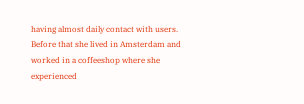having almost daily contact with users. Before that she lived in Amsterdam and worked in a coffeeshop where she experienced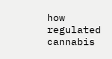how regulated cannabis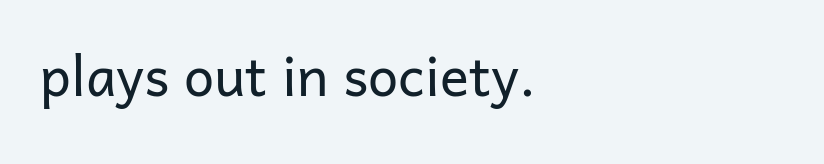plays out in society.